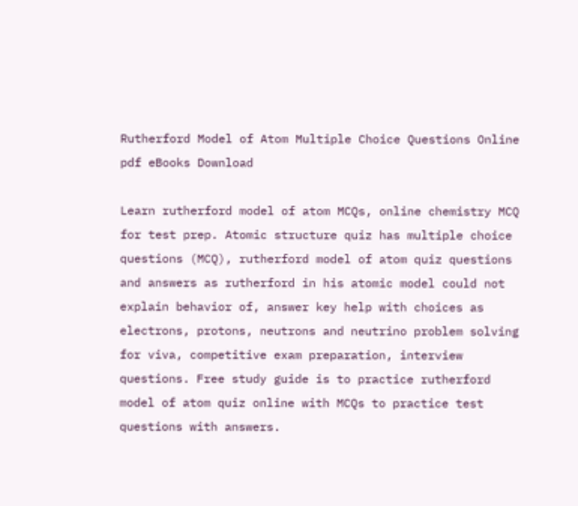Rutherford Model of Atom Multiple Choice Questions Online pdf eBooks Download

Learn rutherford model of atom MCQs, online chemistry MCQ for test prep. Atomic structure quiz has multiple choice questions (MCQ), rutherford model of atom quiz questions and answers as rutherford in his atomic model could not explain behavior of, answer key help with choices as electrons, protons, neutrons and neutrino problem solving for viva, competitive exam preparation, interview questions. Free study guide is to practice rutherford model of atom quiz online with MCQs to practice test questions with answers.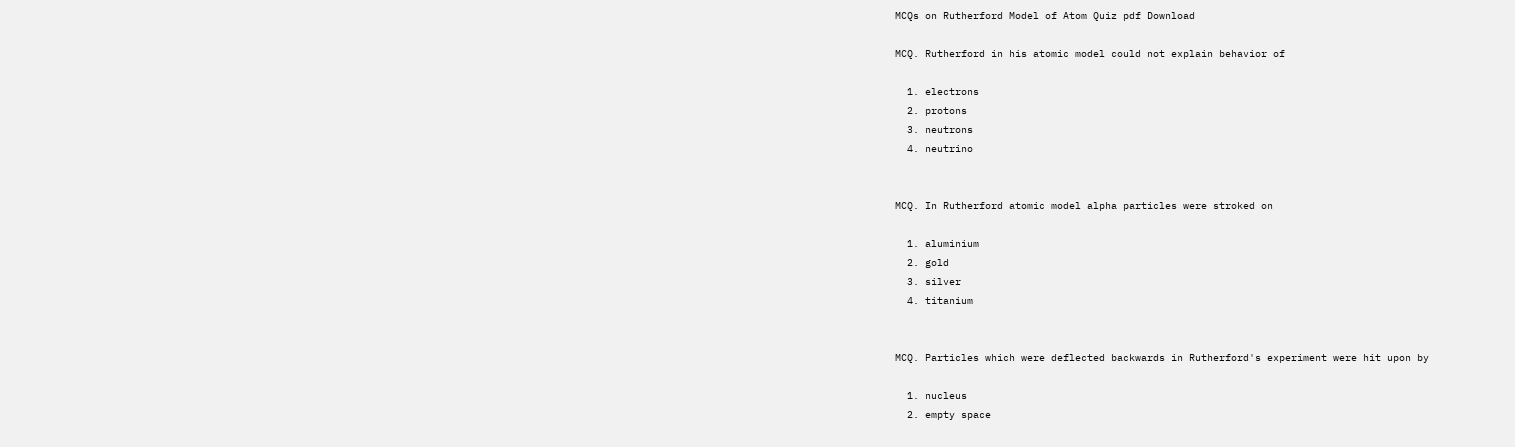MCQs on Rutherford Model of Atom Quiz pdf Download

MCQ. Rutherford in his atomic model could not explain behavior of

  1. electrons
  2. protons
  3. neutrons
  4. neutrino


MCQ. In Rutherford atomic model alpha particles were stroked on

  1. aluminium
  2. gold
  3. silver
  4. titanium


MCQ. Particles which were deflected backwards in Rutherford's experiment were hit upon by

  1. nucleus
  2. empty space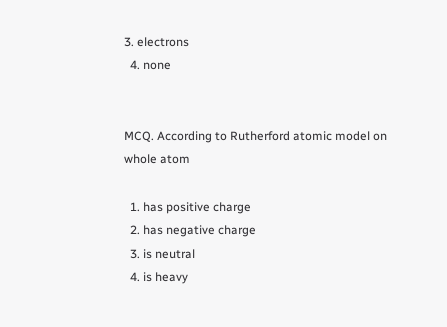3. electrons
  4. none


MCQ. According to Rutherford atomic model on whole atom

  1. has positive charge
  2. has negative charge
  3. is neutral
  4. is heavy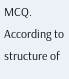MCQ. According to structure of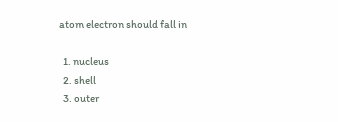atom electron should fall in

  1. nucleus
  2. shell
  3. outer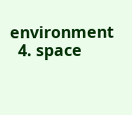environment
  4. space